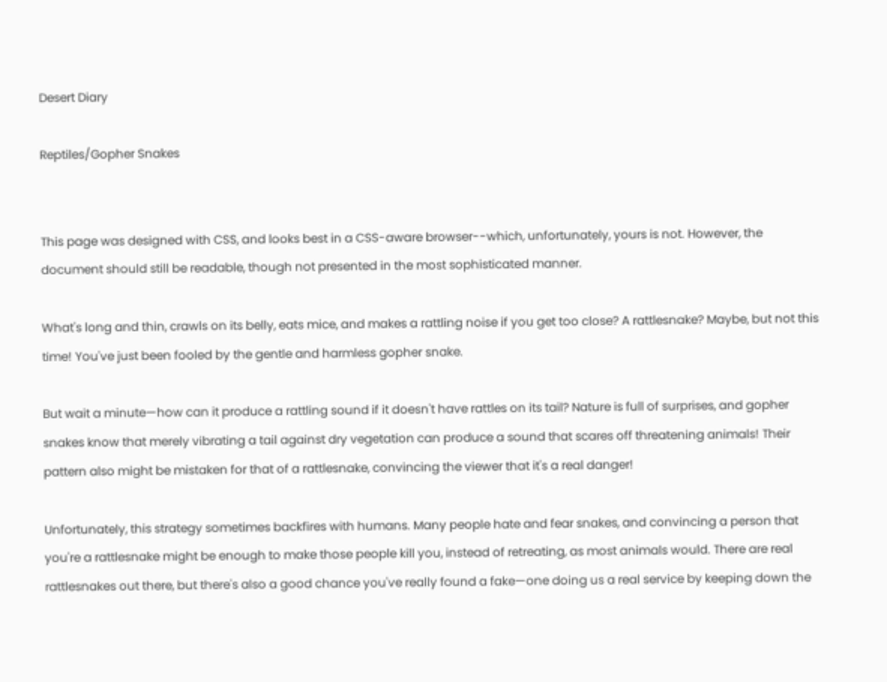Desert Diary

Reptiles/Gopher Snakes


This page was designed with CSS, and looks best in a CSS-aware browser--which, unfortunately, yours is not. However, the document should still be readable, though not presented in the most sophisticated manner.

What's long and thin, crawls on its belly, eats mice, and makes a rattling noise if you get too close? A rattlesnake? Maybe, but not this time! You've just been fooled by the gentle and harmless gopher snake.

But wait a minute—how can it produce a rattling sound if it doesn't have rattles on its tail? Nature is full of surprises, and gopher snakes know that merely vibrating a tail against dry vegetation can produce a sound that scares off threatening animals! Their pattern also might be mistaken for that of a rattlesnake, convincing the viewer that it's a real danger!

Unfortunately, this strategy sometimes backfires with humans. Many people hate and fear snakes, and convincing a person that you're a rattlesnake might be enough to make those people kill you, instead of retreating, as most animals would. There are real rattlesnakes out there, but there's also a good chance you've really found a fake—one doing us a real service by keeping down the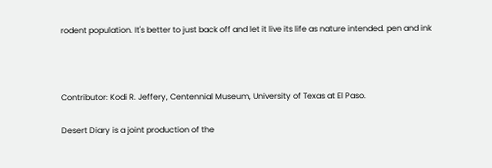rodent population. It's better to just back off and let it live its life as nature intended. pen and ink



Contributor: Kodi R. Jeffery, Centennial Museum, University of Texas at El Paso.

Desert Diary is a joint production of the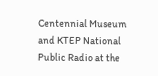Centennial Museum and KTEP National Public Radio at the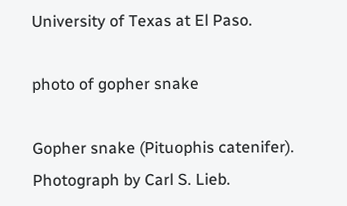University of Texas at El Paso.

photo of gopher snake

Gopher snake (Pituophis catenifer). Photograph by Carl S. Lieb.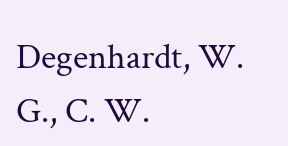Degenhardt, W. G., C. W.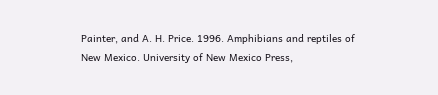Painter, and A. H. Price. 1996. Amphibians and reptiles of New Mexico. University of New Mexico Press,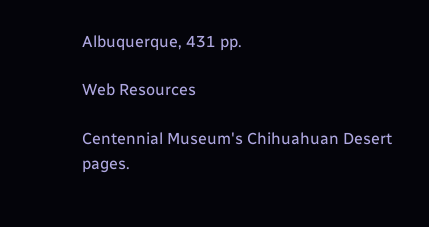Albuquerque, 431 pp.

Web Resources

Centennial Museum's Chihuahuan Desert pages.